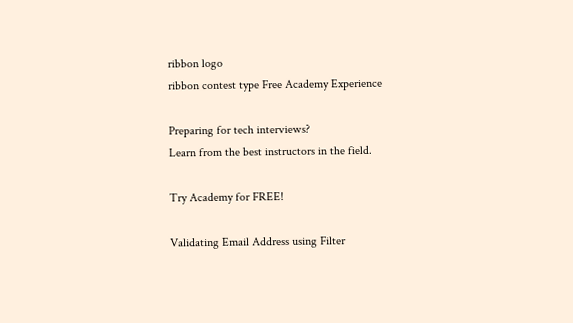ribbon logo
ribbon contest type Free Academy Experience

Preparing for tech interviews?
Learn from the best instructors in the field.

Try Academy for FREE!

Validating Email Address using Filter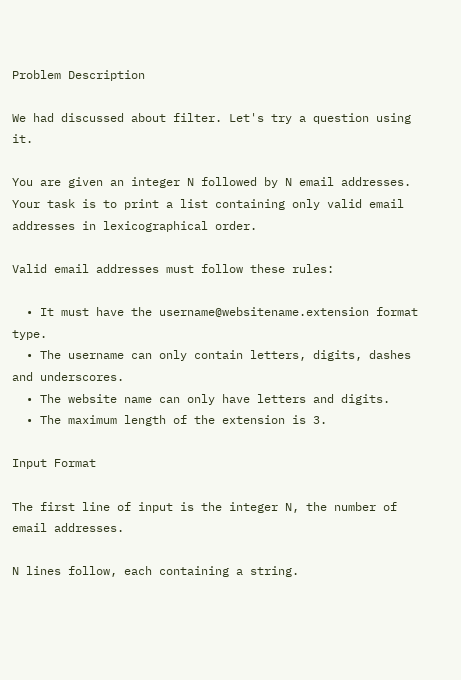Problem Description

We had discussed about filter. Let's try a question using it.

You are given an integer N followed by N email addresses. Your task is to print a list containing only valid email addresses in lexicographical order.

Valid email addresses must follow these rules:

  • It must have the username@websitename.extension format type.
  • The username can only contain letters, digits, dashes and underscores.
  • The website name can only have letters and digits.
  • The maximum length of the extension is 3.

Input Format

The first line of input is the integer N, the number of email addresses.

N lines follow, each containing a string.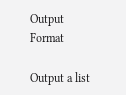Output Format

Output a list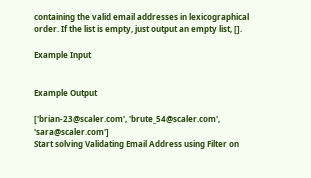containing the valid email addresses in lexicographical order. If the list is empty, just output an empty list, [].

Example Input


Example Output

['brian-23@scaler.com', 'brute_54@scaler.com', 'sara@scaler.com']
Start solving Validating Email Address using Filter on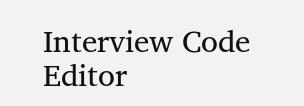Interview Code Editor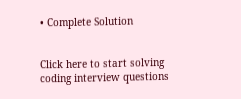• Complete Solution


Click here to start solving coding interview questions